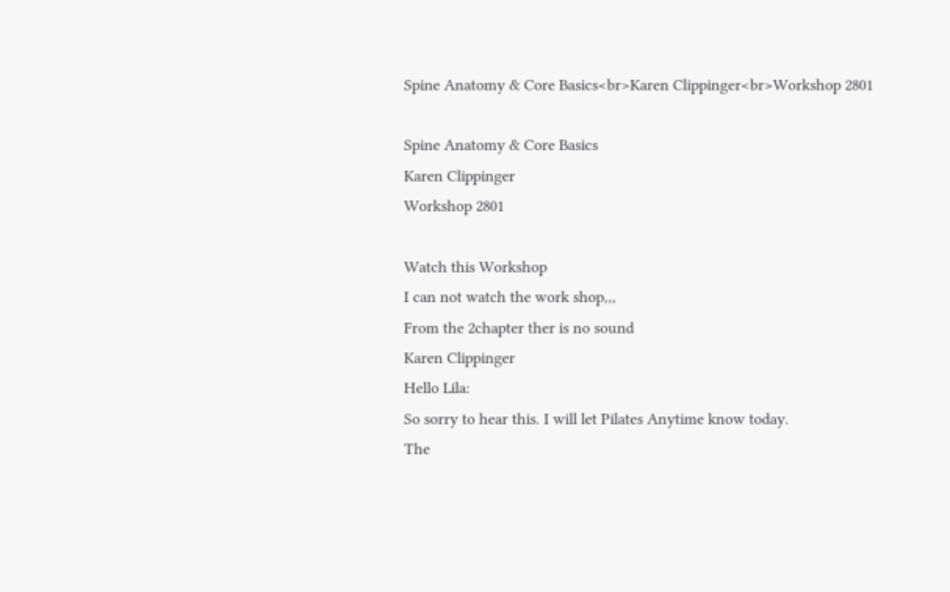Spine Anatomy & Core Basics<br>Karen Clippinger<br>Workshop 2801

Spine Anatomy & Core Basics
Karen Clippinger
Workshop 2801

Watch this Workshop
I can not watch the work shop,,,
From the 2chapter ther is no sound
Karen Clippinger
Hello Lila:
So sorry to hear this. I will let Pilates Anytime know today.
The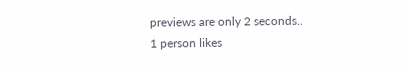previews are only 2 seconds..
1 person likes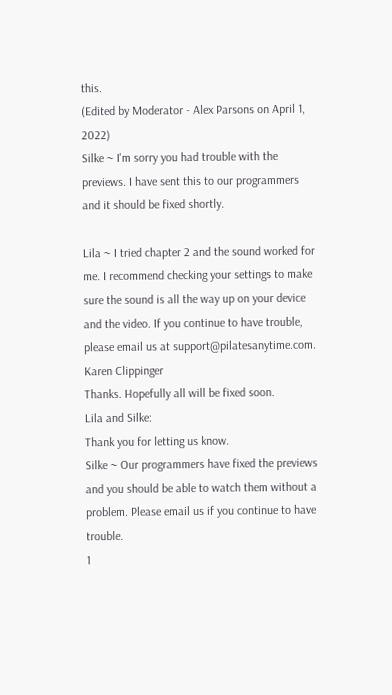this.
(Edited by Moderator - Alex Parsons on April 1, 2022)
Silke ~ I'm sorry you had trouble with the previews. I have sent this to our programmers and it should be fixed shortly.

Lila ~ I tried chapter 2 and the sound worked for me. I recommend checking your settings to make sure the sound is all the way up on your device and the video. If you continue to have trouble, please email us at support@pilatesanytime.com.
Karen Clippinger
Thanks. Hopefully all will be fixed soon.
Lila and Silke:
Thank you for letting us know.
Silke ~ Our programmers have fixed the previews and you should be able to watch them without a problem. Please email us if you continue to have trouble.
1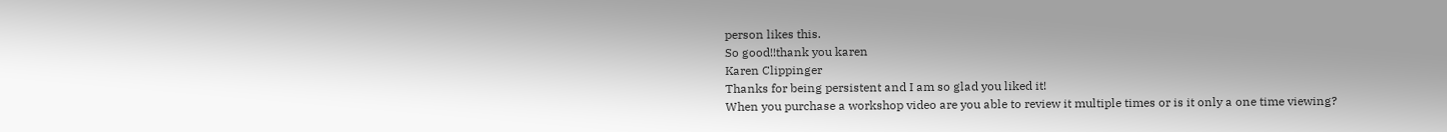person likes this.
So good!!thank you karen
Karen Clippinger
Thanks for being persistent and I am so glad you liked it!
When you purchase a workshop video are you able to review it multiple times or is it only a one time viewing?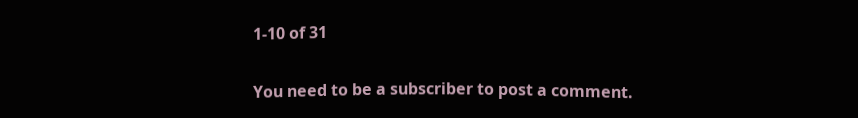1-10 of 31

You need to be a subscriber to post a comment.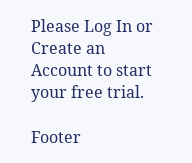Please Log In or Create an Account to start your free trial.

Footer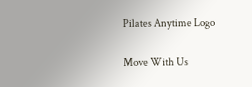Pilates Anytime Logo

Move With Us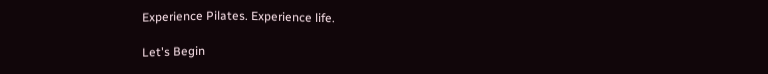Experience Pilates. Experience life.

Let's Begin